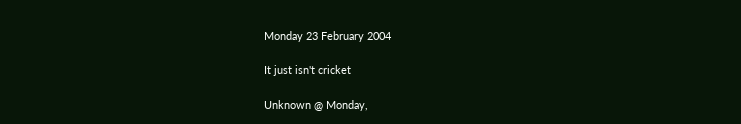Monday 23 February 2004

It just isn't cricket

Unknown @ Monday,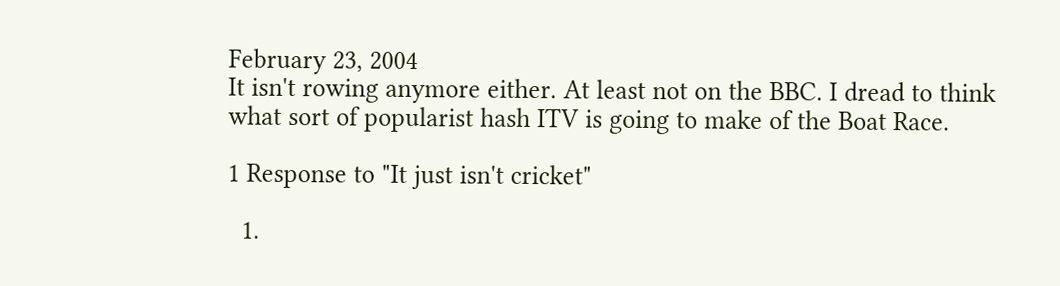February 23, 2004
It isn't rowing anymore either. At least not on the BBC. I dread to think what sort of popularist hash ITV is going to make of the Boat Race.

1 Response to "It just isn't cricket"

  1.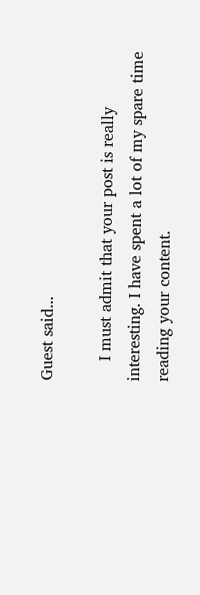Guest said...

    I must admit that your post is really interesting. I have spent a lot of my spare time reading your content.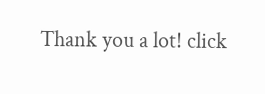Thank you a lot! click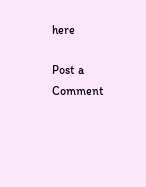here

Post a Comment